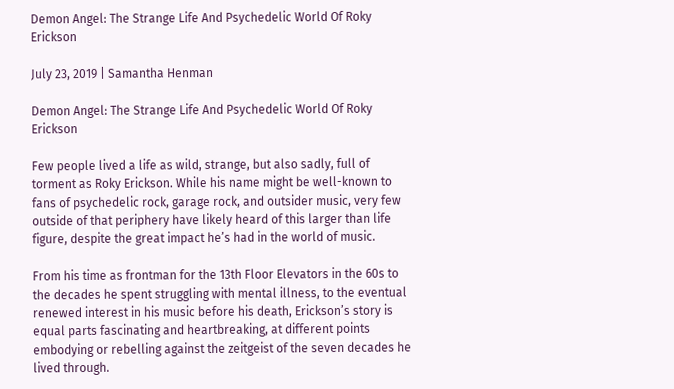Demon Angel: The Strange Life And Psychedelic World Of Roky Erickson

July 23, 2019 | Samantha Henman

Demon Angel: The Strange Life And Psychedelic World Of Roky Erickson

Few people lived a life as wild, strange, but also sadly, full of torment as Roky Erickson. While his name might be well-known to fans of psychedelic rock, garage rock, and outsider music, very few outside of that periphery have likely heard of this larger than life figure, despite the great impact he’s had in the world of music.

From his time as frontman for the 13th Floor Elevators in the 60s to the decades he spent struggling with mental illness, to the eventual renewed interest in his music before his death, Erickson’s story is equal parts fascinating and heartbreaking, at different points embodying or rebelling against the zeitgeist of the seven decades he lived through.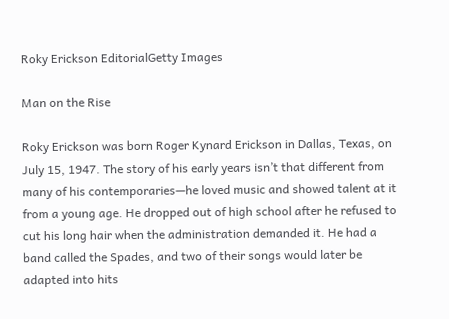Roky Erickson EditorialGetty Images

Man on the Rise

Roky Erickson was born Roger Kynard Erickson in Dallas, Texas, on July 15, 1947. The story of his early years isn’t that different from many of his contemporaries—he loved music and showed talent at it from a young age. He dropped out of high school after he refused to cut his long hair when the administration demanded it. He had a band called the Spades, and two of their songs would later be adapted into hits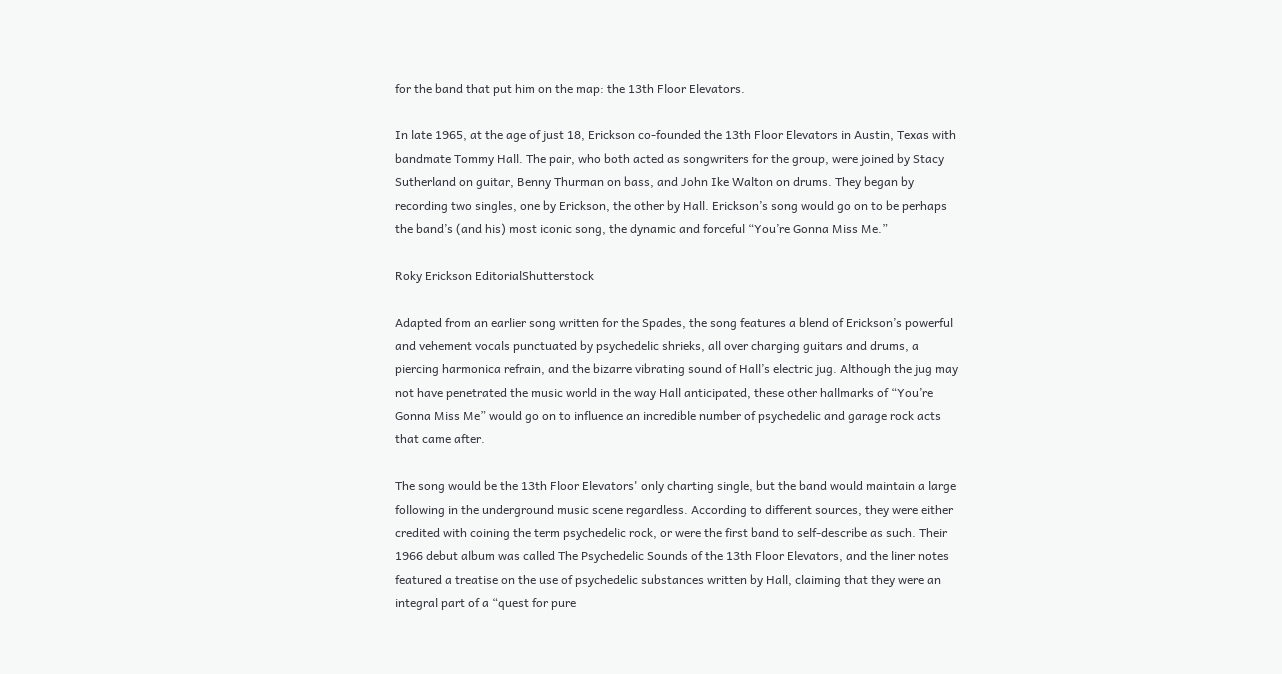for the band that put him on the map: the 13th Floor Elevators.

In late 1965, at the age of just 18, Erickson co-founded the 13th Floor Elevators in Austin, Texas with bandmate Tommy Hall. The pair, who both acted as songwriters for the group, were joined by Stacy Sutherland on guitar, Benny Thurman on bass, and John Ike Walton on drums. They began by recording two singles, one by Erickson, the other by Hall. Erickson’s song would go on to be perhaps the band’s (and his) most iconic song, the dynamic and forceful “You’re Gonna Miss Me.”

Roky Erickson EditorialShutterstock

Adapted from an earlier song written for the Spades, the song features a blend of Erickson’s powerful and vehement vocals punctuated by psychedelic shrieks, all over charging guitars and drums, a piercing harmonica refrain, and the bizarre vibrating sound of Hall’s electric jug. Although the jug may not have penetrated the music world in the way Hall anticipated, these other hallmarks of “You’re Gonna Miss Me” would go on to influence an incredible number of psychedelic and garage rock acts that came after.

The song would be the 13th Floor Elevators' only charting single, but the band would maintain a large following in the underground music scene regardless. According to different sources, they were either credited with coining the term psychedelic rock, or were the first band to self-describe as such. Their 1966 debut album was called The Psychedelic Sounds of the 13th Floor Elevators, and the liner notes featured a treatise on the use of psychedelic substances written by Hall, claiming that they were an integral part of a “quest for pure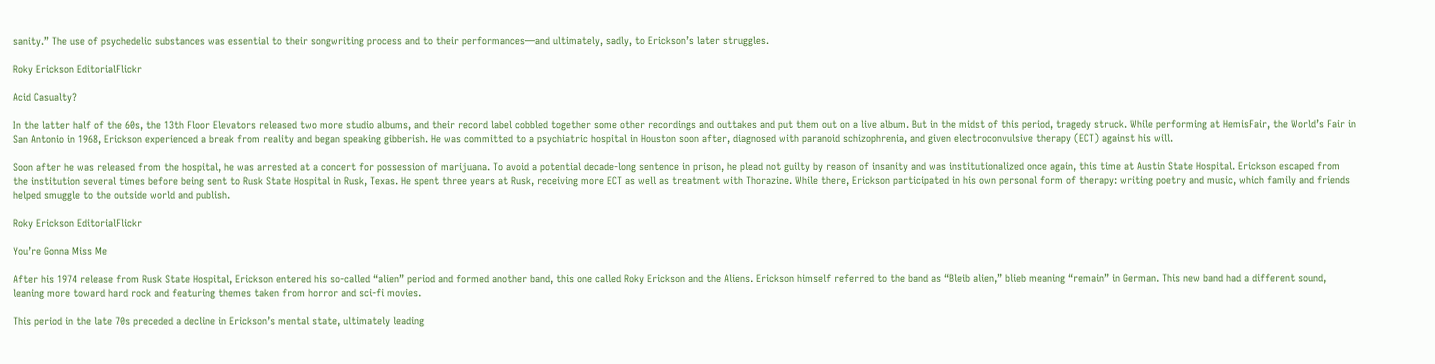sanity.” The use of psychedelic substances was essential to their songwriting process and to their performances—and ultimately, sadly, to Erickson’s later struggles.

Roky Erickson EditorialFlickr

Acid Casualty?

In the latter half of the 60s, the 13th Floor Elevators released two more studio albums, and their record label cobbled together some other recordings and outtakes and put them out on a live album. But in the midst of this period, tragedy struck. While performing at HemisFair, the World’s Fair in San Antonio in 1968, Erickson experienced a break from reality and began speaking gibberish. He was committed to a psychiatric hospital in Houston soon after, diagnosed with paranoid schizophrenia, and given electroconvulsive therapy (ECT) against his will.

Soon after he was released from the hospital, he was arrested at a concert for possession of marijuana. To avoid a potential decade-long sentence in prison, he plead not guilty by reason of insanity and was institutionalized once again, this time at Austin State Hospital. Erickson escaped from the institution several times before being sent to Rusk State Hospital in Rusk, Texas. He spent three years at Rusk, receiving more ECT as well as treatment with Thorazine. While there, Erickson participated in his own personal form of therapy: writing poetry and music, which family and friends helped smuggle to the outside world and publish.

Roky Erickson EditorialFlickr

You’re Gonna Miss Me

After his 1974 release from Rusk State Hospital, Erickson entered his so-called “alien” period and formed another band, this one called Roky Erickson and the Aliens. Erickson himself referred to the band as “Bleib alien,” blieb meaning “remain” in German. This new band had a different sound, leaning more toward hard rock and featuring themes taken from horror and sci-fi movies.

This period in the late 70s preceded a decline in Erickson’s mental state, ultimately leading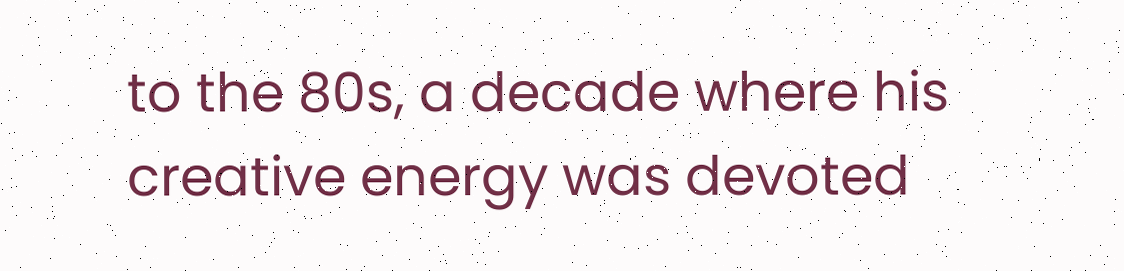to the 80s, a decade where his creative energy was devoted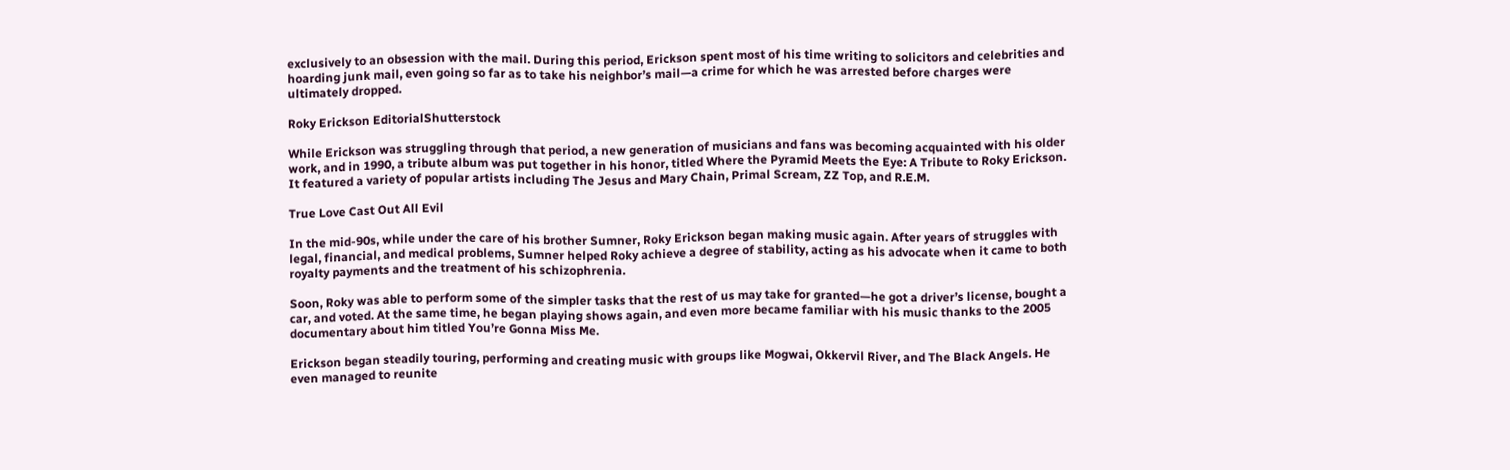exclusively to an obsession with the mail. During this period, Erickson spent most of his time writing to solicitors and celebrities and hoarding junk mail, even going so far as to take his neighbor’s mail—a crime for which he was arrested before charges were ultimately dropped.

Roky Erickson EditorialShutterstock

While Erickson was struggling through that period, a new generation of musicians and fans was becoming acquainted with his older work, and in 1990, a tribute album was put together in his honor, titled Where the Pyramid Meets the Eye: A Tribute to Roky Erickson. It featured a variety of popular artists including The Jesus and Mary Chain, Primal Scream, ZZ Top, and R.E.M.

True Love Cast Out All Evil

In the mid-90s, while under the care of his brother Sumner, Roky Erickson began making music again. After years of struggles with legal, financial, and medical problems, Sumner helped Roky achieve a degree of stability, acting as his advocate when it came to both royalty payments and the treatment of his schizophrenia.

Soon, Roky was able to perform some of the simpler tasks that the rest of us may take for granted—he got a driver’s license, bought a car, and voted. At the same time, he began playing shows again, and even more became familiar with his music thanks to the 2005 documentary about him titled You’re Gonna Miss Me.

Erickson began steadily touring, performing and creating music with groups like Mogwai, Okkervil River, and The Black Angels. He even managed to reunite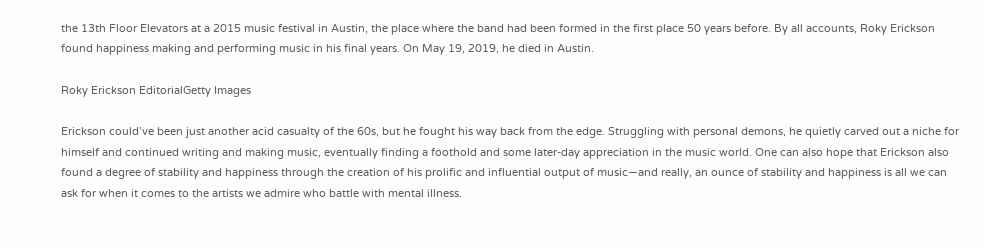the 13th Floor Elevators at a 2015 music festival in Austin, the place where the band had been formed in the first place 50 years before. By all accounts, Roky Erickson found happiness making and performing music in his final years. On May 19, 2019, he died in Austin.

Roky Erickson EditorialGetty Images

Erickson could’ve been just another acid casualty of the 60s, but he fought his way back from the edge. Struggling with personal demons, he quietly carved out a niche for himself and continued writing and making music, eventually finding a foothold and some later-day appreciation in the music world. One can also hope that Erickson also found a degree of stability and happiness through the creation of his prolific and influential output of music—and really, an ounce of stability and happiness is all we can ask for when it comes to the artists we admire who battle with mental illness.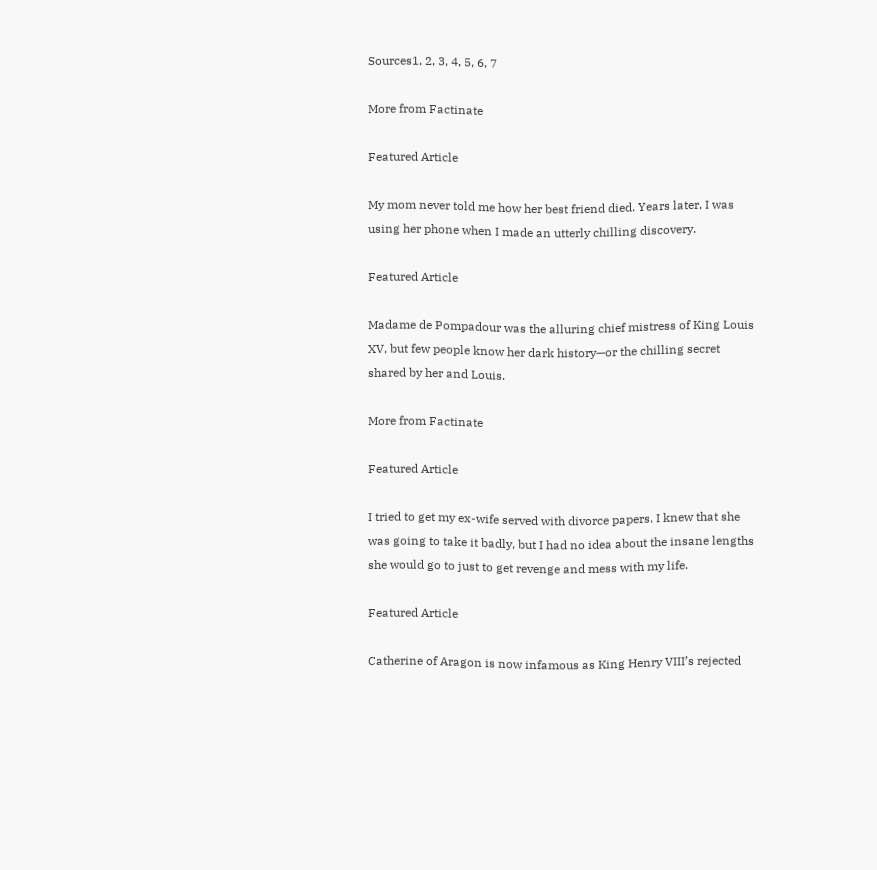Sources1, 2, 3, 4, 5, 6, 7

More from Factinate

Featured Article

My mom never told me how her best friend died. Years later, I was using her phone when I made an utterly chilling discovery.

Featured Article

Madame de Pompadour was the alluring chief mistress of King Louis XV, but few people know her dark history—or the chilling secret shared by her and Louis.

More from Factinate

Featured Article

I tried to get my ex-wife served with divorce papers. I knew that she was going to take it badly, but I had no idea about the insane lengths she would go to just to get revenge and mess with my life.

Featured Article

Catherine of Aragon is now infamous as King Henry VIII’s rejected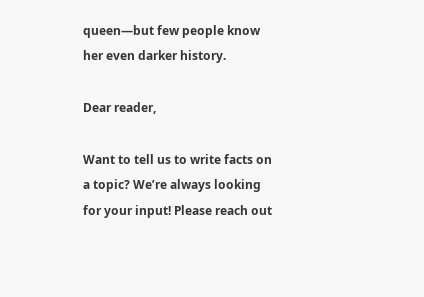queen—but few people know her even darker history.

Dear reader,

Want to tell us to write facts on a topic? We’re always looking for your input! Please reach out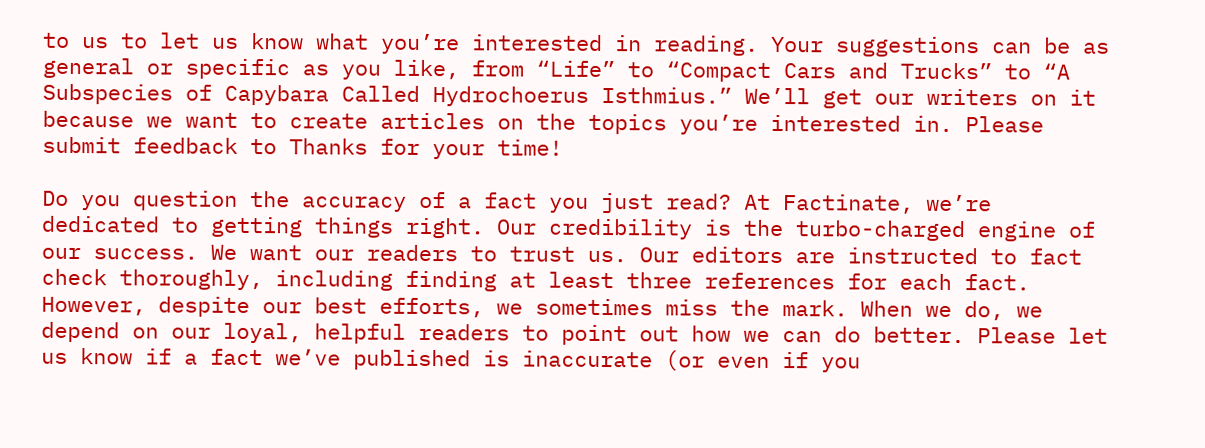to us to let us know what you’re interested in reading. Your suggestions can be as general or specific as you like, from “Life” to “Compact Cars and Trucks” to “A Subspecies of Capybara Called Hydrochoerus Isthmius.” We’ll get our writers on it because we want to create articles on the topics you’re interested in. Please submit feedback to Thanks for your time!

Do you question the accuracy of a fact you just read? At Factinate, we’re dedicated to getting things right. Our credibility is the turbo-charged engine of our success. We want our readers to trust us. Our editors are instructed to fact check thoroughly, including finding at least three references for each fact. However, despite our best efforts, we sometimes miss the mark. When we do, we depend on our loyal, helpful readers to point out how we can do better. Please let us know if a fact we’ve published is inaccurate (or even if you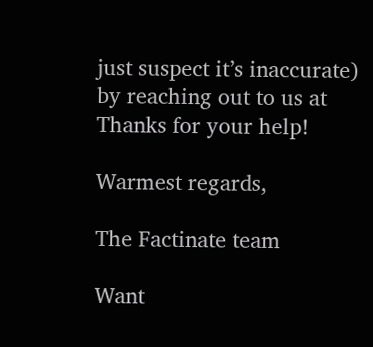just suspect it’s inaccurate) by reaching out to us at Thanks for your help!

Warmest regards,

The Factinate team

Want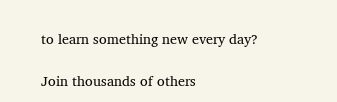to learn something new every day?

Join thousands of others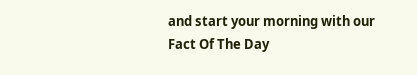and start your morning with our Fact Of The Day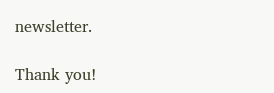newsletter.

Thank you!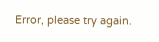Error, please try again.